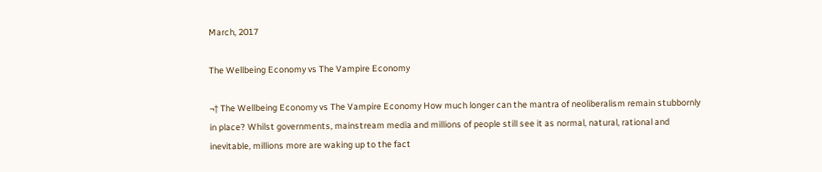March, 2017

The Wellbeing Economy vs The Vampire Economy

¬† The Wellbeing Economy vs The Vampire Economy How much longer can the mantra of neoliberalism remain stubbornly in place? Whilst governments, mainstream media and millions of people still see it as normal, natural, rational and inevitable, millions more are waking up to the fact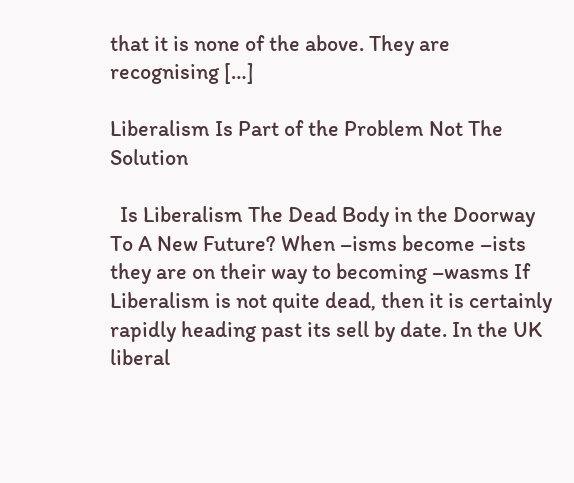that it is none of the above. They are recognising […]

Liberalism Is Part of the Problem Not The Solution

  Is Liberalism The Dead Body in the Doorway To A New Future? When –isms become –ists they are on their way to becoming –wasms If Liberalism is not quite dead, then it is certainly rapidly heading past its sell by date. In the UK liberal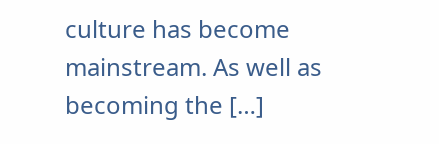culture has become mainstream. As well as becoming the […]